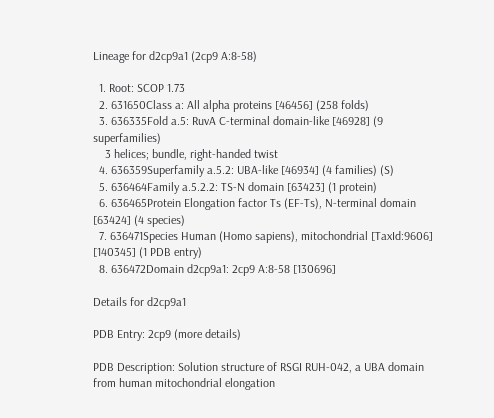Lineage for d2cp9a1 (2cp9 A:8-58)

  1. Root: SCOP 1.73
  2. 631650Class a: All alpha proteins [46456] (258 folds)
  3. 636335Fold a.5: RuvA C-terminal domain-like [46928] (9 superfamilies)
    3 helices; bundle, right-handed twist
  4. 636359Superfamily a.5.2: UBA-like [46934] (4 families) (S)
  5. 636464Family a.5.2.2: TS-N domain [63423] (1 protein)
  6. 636465Protein Elongation factor Ts (EF-Ts), N-terminal domain [63424] (4 species)
  7. 636471Species Human (Homo sapiens), mitochondrial [TaxId:9606] [140345] (1 PDB entry)
  8. 636472Domain d2cp9a1: 2cp9 A:8-58 [130696]

Details for d2cp9a1

PDB Entry: 2cp9 (more details)

PDB Description: Solution structure of RSGI RUH-042, a UBA domain from human mitochondrial elongation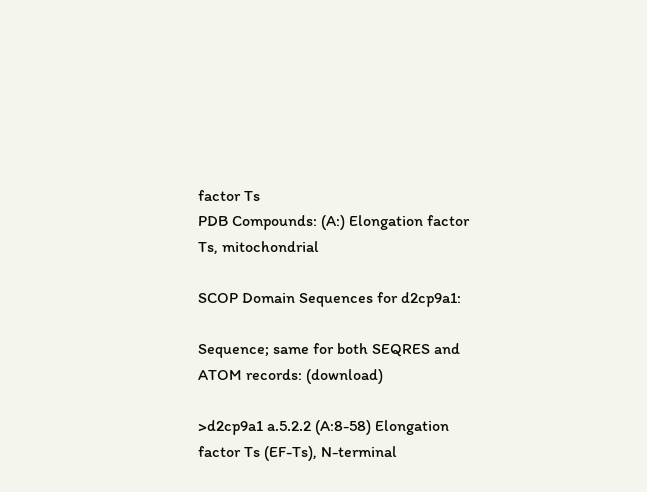factor Ts
PDB Compounds: (A:) Elongation factor Ts, mitochondrial

SCOP Domain Sequences for d2cp9a1:

Sequence; same for both SEQRES and ATOM records: (download)

>d2cp9a1 a.5.2.2 (A:8-58) Elongation factor Ts (EF-Ts), N-terminal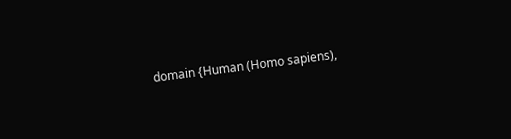domain {Human (Homo sapiens),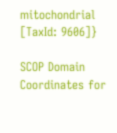mitochondrial [TaxId: 9606]}

SCOP Domain Coordinates for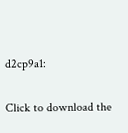d2cp9a1:

Click to download the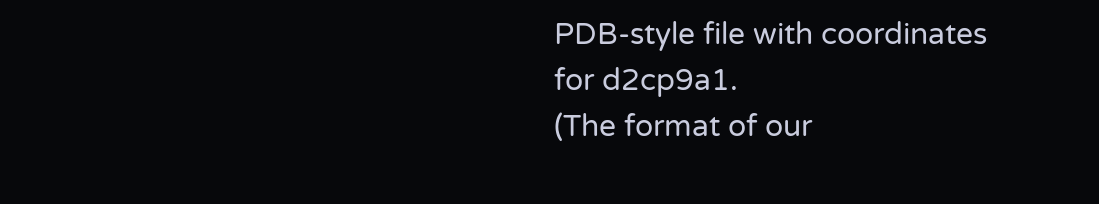PDB-style file with coordinates for d2cp9a1.
(The format of our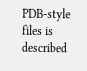PDB-style files is described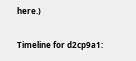here.)

Timeline for d2cp9a1: